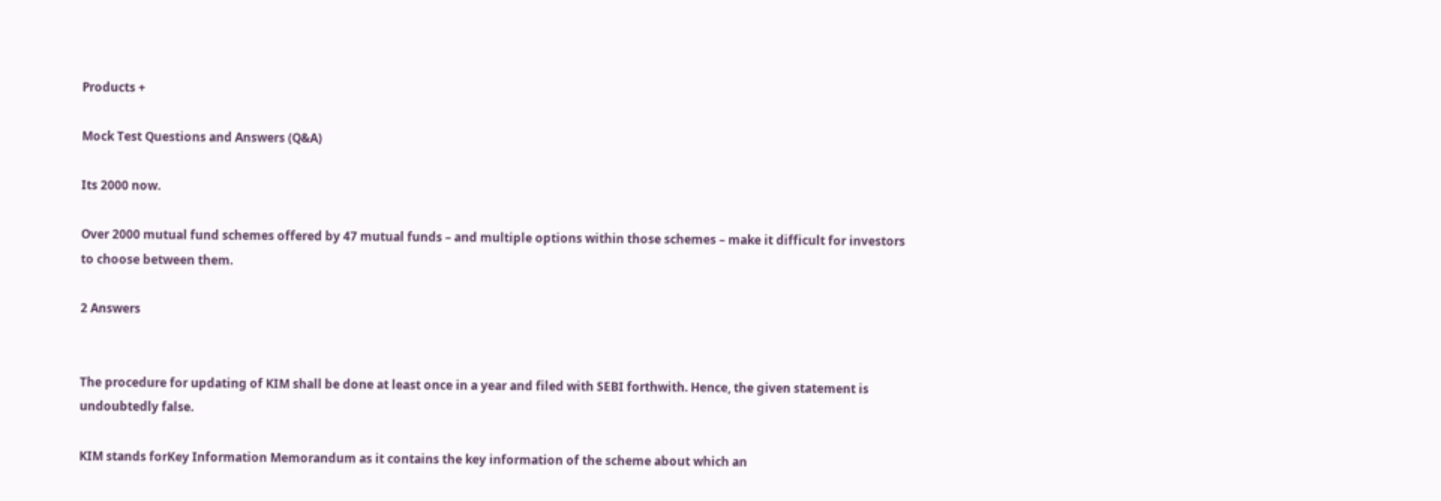Products +

Mock Test Questions and Answers (Q&A)

Its 2000 now.

Over 2000 mutual fund schemes offered by 47 mutual funds – and multiple options within those schemes – make it difficult for investors to choose between them.

2 Answers


The procedure for updating of KIM shall be done at least once in a year and filed with SEBI forthwith. Hence, the given statement is undoubtedly false.

KIM stands forKey Information Memorandum as it contains the key information of the scheme about which an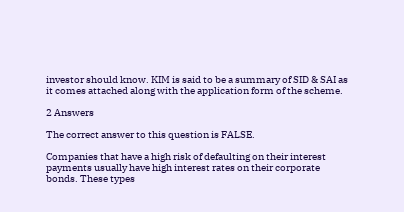investor should know. KIM is said to be a summary of SID & SAI as it comes attached along with the application form of the scheme.

2 Answers

The correct answer to this question is FALSE.

Companies that have a high risk of defaulting on their interest payments usually have high interest rates on their corporate bonds. These types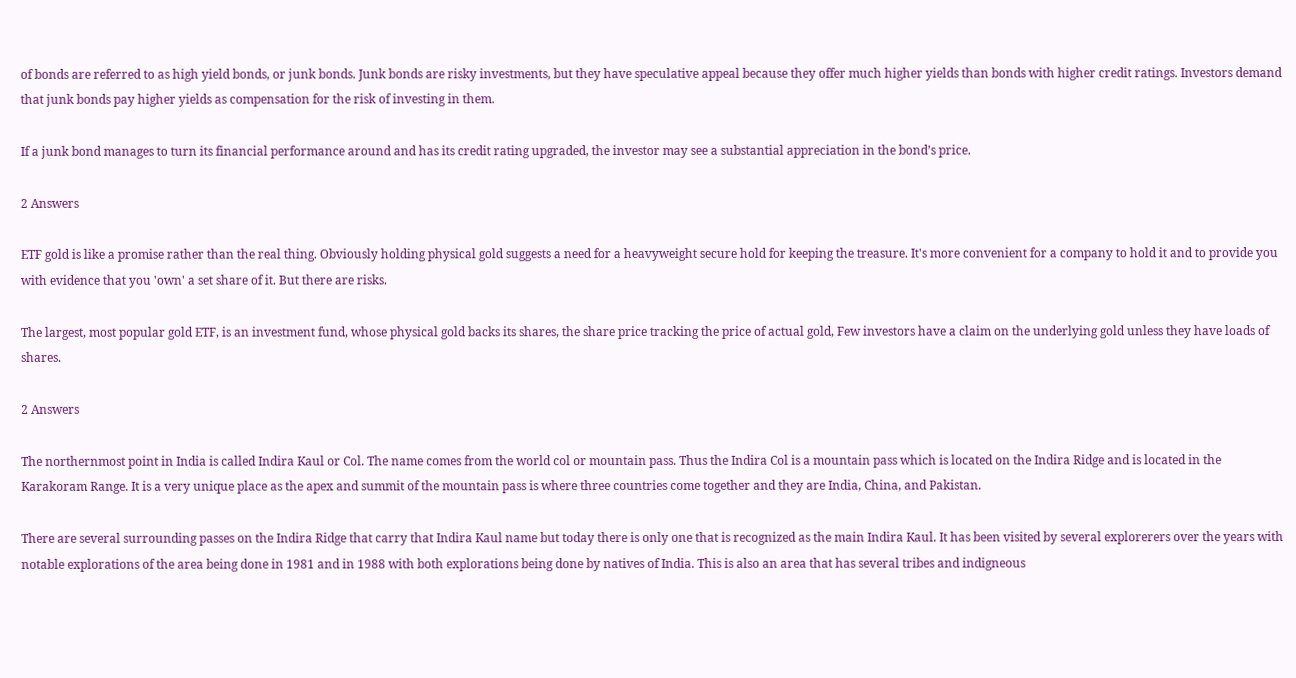of bonds are referred to as high yield bonds, or junk bonds. Junk bonds are risky investments, but they have speculative appeal because they offer much higher yields than bonds with higher credit ratings. Investors demand that junk bonds pay higher yields as compensation for the risk of investing in them.

If a junk bond manages to turn its financial performance around and has its credit rating upgraded, the investor may see a substantial appreciation in the bond’s price.

2 Answers

ETF gold is like a promise rather than the real thing. Obviously holding physical gold suggests a need for a heavyweight secure hold for keeping the treasure. It's more convenient for a company to hold it and to provide you with evidence that you 'own' a set share of it. But there are risks.

The largest, most popular gold ETF, is an investment fund, whose physical gold backs its shares, the share price tracking the price of actual gold, Few investors have a claim on the underlying gold unless they have loads of shares.

2 Answers

The northernmost point in India is called Indira Kaul or Col. The name comes from the world col or mountain pass. Thus the Indira Col is a mountain pass which is located on the Indira Ridge and is located in the Karakoram Range. It is a very unique place as the apex and summit of the mountain pass is where three countries come together and they are India, China, and Pakistan.

There are several surrounding passes on the Indira Ridge that carry that Indira Kaul name but today there is only one that is recognized as the main Indira Kaul. It has been visited by several explorerers over the years with notable explorations of the area being done in 1981 and in 1988 with both explorations being done by natives of India. This is also an area that has several tribes and indigneous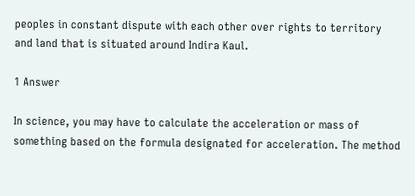peoples in constant dispute with each other over rights to territory and land that is situated around Indira Kaul.

1 Answer

In science, you may have to calculate the acceleration or mass of something based on the formula designated for acceleration. The method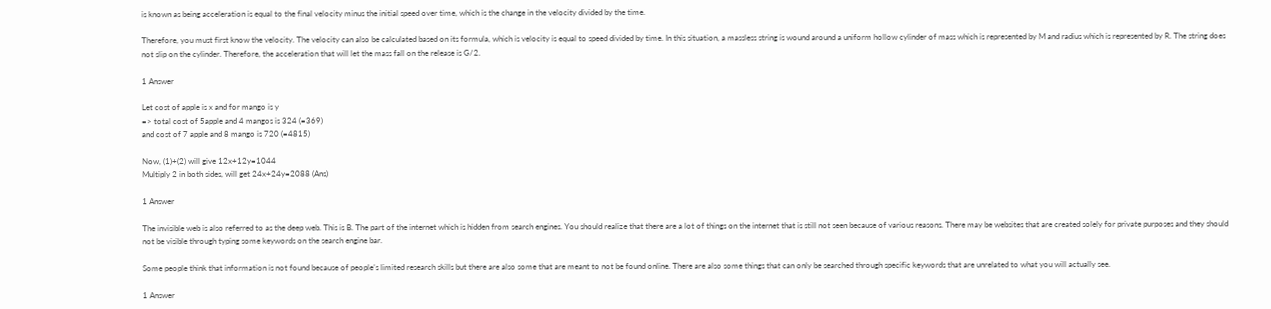is known as being acceleration is equal to the final velocity minus the initial speed over time, which is the change in the velocity divided by the time.

Therefore, you must first know the velocity. The velocity can also be calculated based on its formula, which is velocity is equal to speed divided by time. In this situation, a massless string is wound around a uniform hollow cylinder of mass which is represented by M and radius which is represented by R. The string does not slip on the cylinder. Therefore, the acceleration that will let the mass fall on the release is G/2.

1 Answer

Let cost of apple is x and for mango is y
=> total cost of 5apple and 4 mangos is 324 (=369)
and cost of 7 apple and 8 mango is 720 (=4815)

Now, (1)+(2) will give 12x+12y=1044
Multiply 2 in both sides, will get 24x+24y=2088 (Ans)

1 Answer

The invisible web is also referred to as the deep web. This is B. The part of the internet which is hidden from search engines. You should realize that there are a lot of things on the internet that is still not seen because of various reasons. There may be websites that are created solely for private purposes and they should not be visible through typing some keywords on the search engine bar.

Some people think that information is not found because of people’s limited research skills but there are also some that are meant to not be found online. There are also some things that can only be searched through specific keywords that are unrelated to what you will actually see.

1 Answer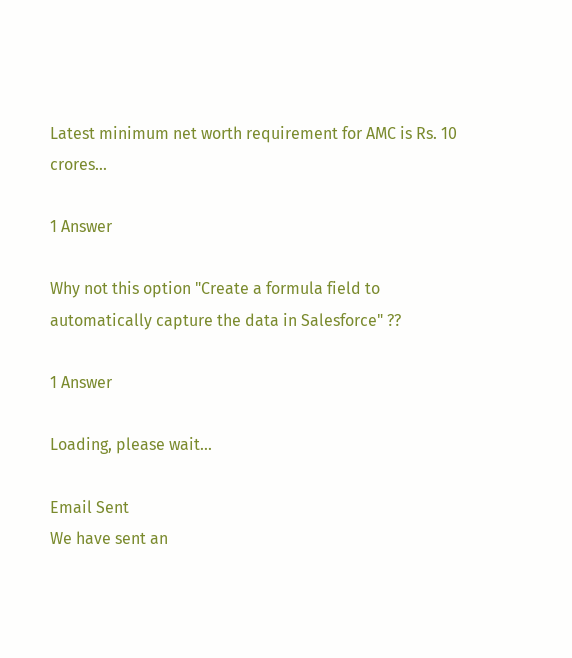Latest minimum net worth requirement for AMC is Rs. 10 crores...

1 Answer

Why not this option "Create a formula field to automatically capture the data in Salesforce" ??

1 Answer

Loading, please wait...

Email Sent
We have sent an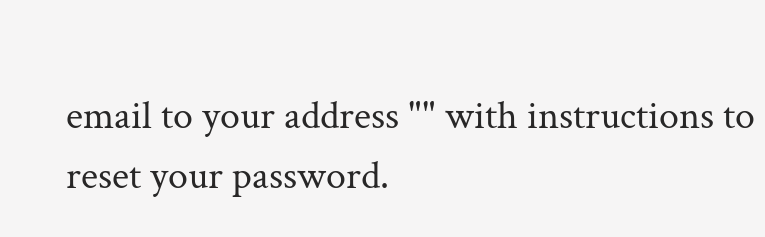email to your address "" with instructions to reset your password.